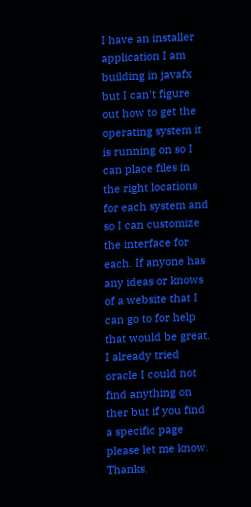I have an installer application I am building in javafx but I can't figure out how to get the operating system it is running on so I can place files in the right locations for each system and so I can customize the interface for each. If anyone has any ideas or knows of a website that I can go to for help that would be great. I already tried oracle I could not find anything on ther but if you find a specific page please let me know. Thanks.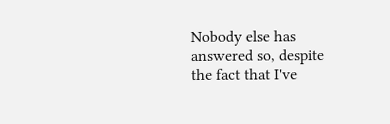Nobody else has answered so, despite the fact that I've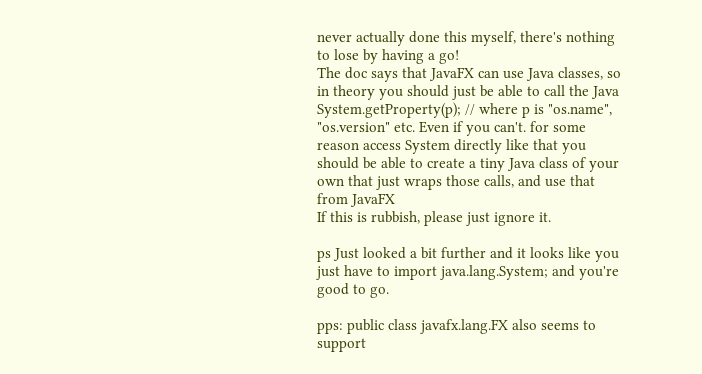never actually done this myself, there's nothing to lose by having a go!
The doc says that JavaFX can use Java classes, so in theory you should just be able to call the Java System.getProperty(p); // where p is "os.name", "os.version" etc. Even if you can't. for some reason access System directly like that you should be able to create a tiny Java class of your own that just wraps those calls, and use that from JavaFX
If this is rubbish, please just ignore it.

ps Just looked a bit further and it looks like you just have to import java.lang.System; and you're good to go.

pps: public class javafx.lang.FX also seems to support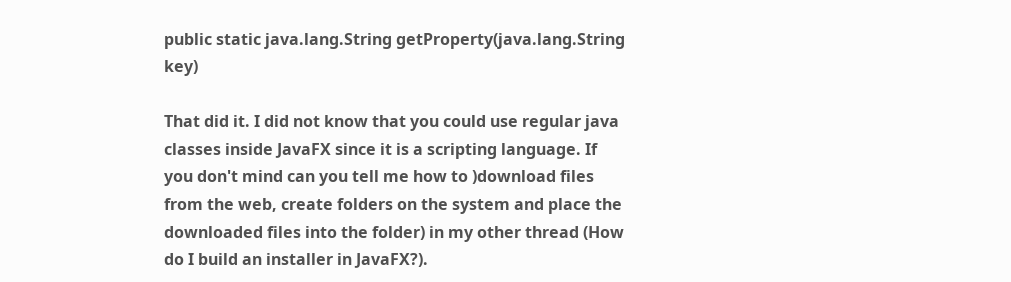public static java.lang.String getProperty(java.lang.String key)

That did it. I did not know that you could use regular java classes inside JavaFX since it is a scripting language. If you don't mind can you tell me how to )download files from the web, create folders on the system and place the downloaded files into the folder) in my other thread (How do I build an installer in JavaFX?).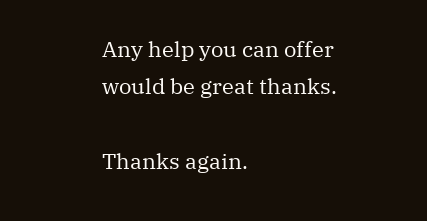Any help you can offer would be great thanks.

Thanks again.